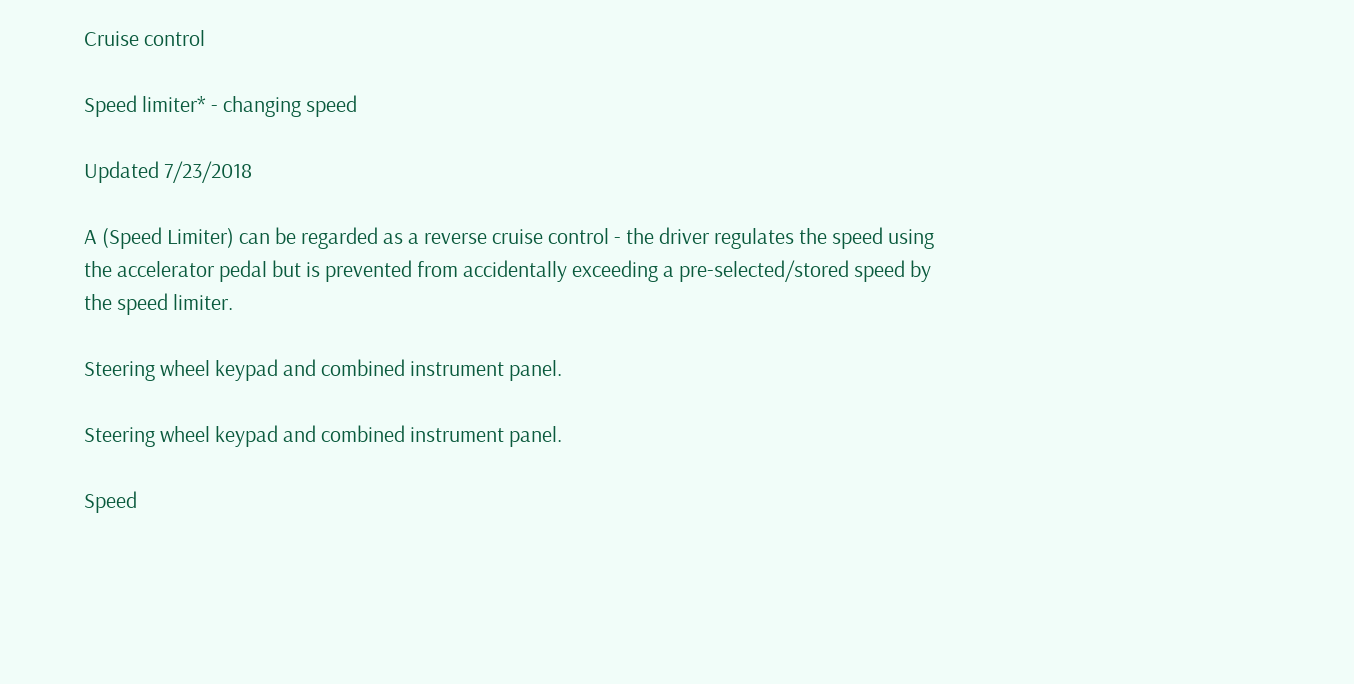Cruise control

Speed limiter* - changing speed

Updated 7/23/2018

A (Speed Limiter) can be regarded as a reverse cruise control - the driver regulates the speed using the accelerator pedal but is prevented from accidentally exceeding a pre-selected/stored speed by the speed limiter.

Steering wheel keypad and combined instrument panel.

Steering wheel keypad and combined instrument panel.

Speed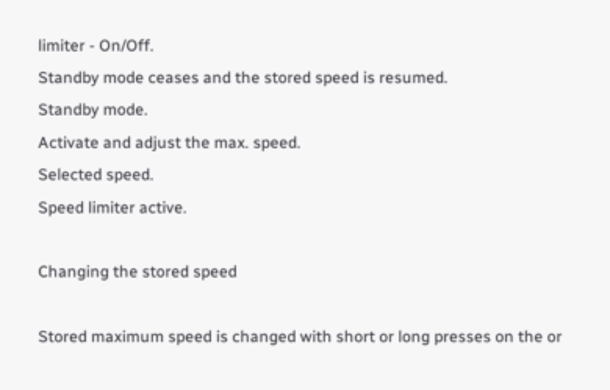limiter - On/Off.
Standby mode ceases and the stored speed is resumed.
Standby mode.
Activate and adjust the max. speed.
Selected speed.
Speed limiter active.

Changing the stored speed

Stored maximum speed is changed with short or long presses on the or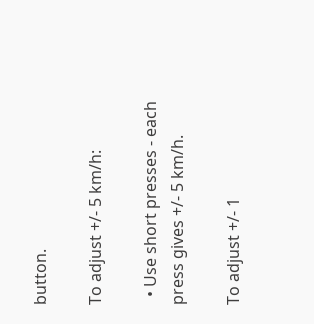button.

To adjust +/- 5 km/h:

  • Use short presses - each press gives +/- 5 km/h.

To adjust +/- 1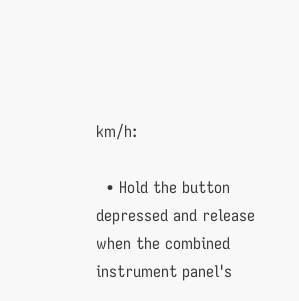km/h:

  • Hold the button depressed and release when the combined instrument panel's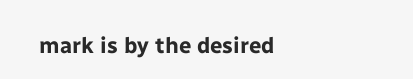mark is by the desired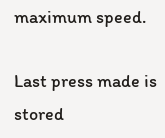maximum speed.

Last press made is stored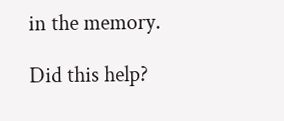in the memory.

Did this help?